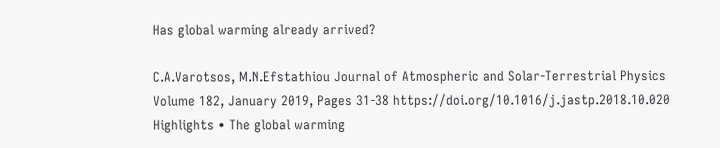Has global warming already arrived?

C.A.Varotsos, M.N.Efstathiou Journal of Atmospheric and Solar-Terrestrial Physics Volume 182, January 2019, Pages 31-38 https://doi.org/10.1016/j.jastp.2018.10.020 Highlights • The global warming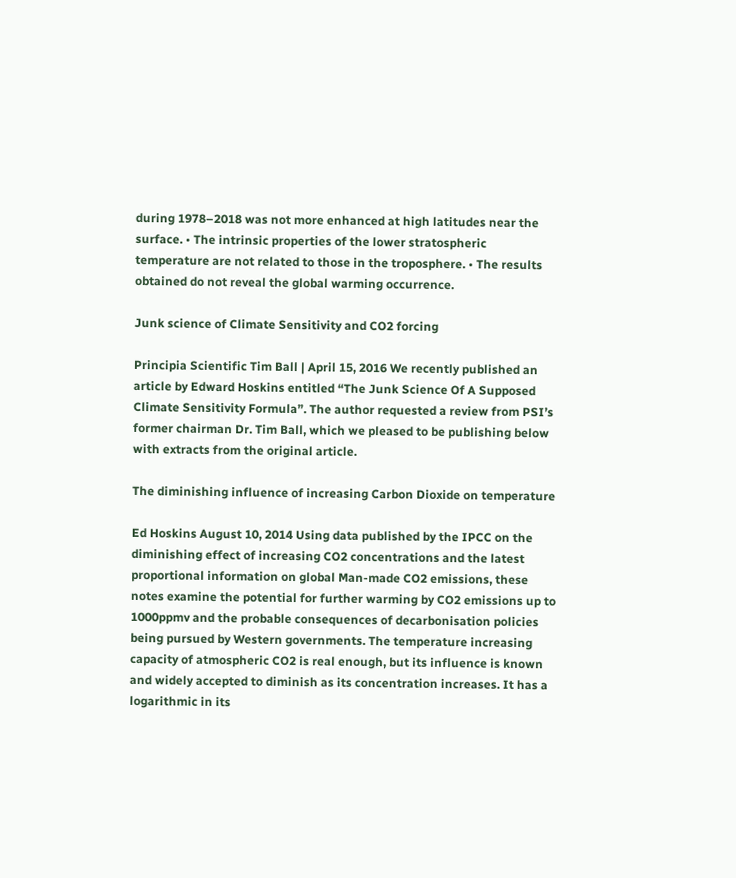during 1978–2018 was not more enhanced at high latitudes near the surface. • The intrinsic properties of the lower stratospheric temperature are not related to those in the troposphere. • The results obtained do not reveal the global warming occurrence.

Junk science of Climate Sensitivity and CO2 forcing

Principia Scientific Tim Ball | April 15, 2016 We recently published an article by Edward Hoskins entitled “The Junk Science Of A Supposed Climate Sensitivity Formula”. The author requested a review from PSI’s former chairman Dr. Tim Ball, which we pleased to be publishing below with extracts from the original article.

The diminishing influence of increasing Carbon Dioxide on temperature

Ed Hoskins August 10, 2014 Using data published by the IPCC on the diminishing effect of increasing CO2 concentrations and the latest proportional information on global Man-made CO2 emissions, these notes examine the potential for further warming by CO2 emissions up to 1000ppmv and the probable consequences of decarbonisation policies being pursued by Western governments. The temperature increasing capacity of atmospheric CO2 is real enough, but its influence is known and widely accepted to diminish as its concentration increases. It has a logarithmic in its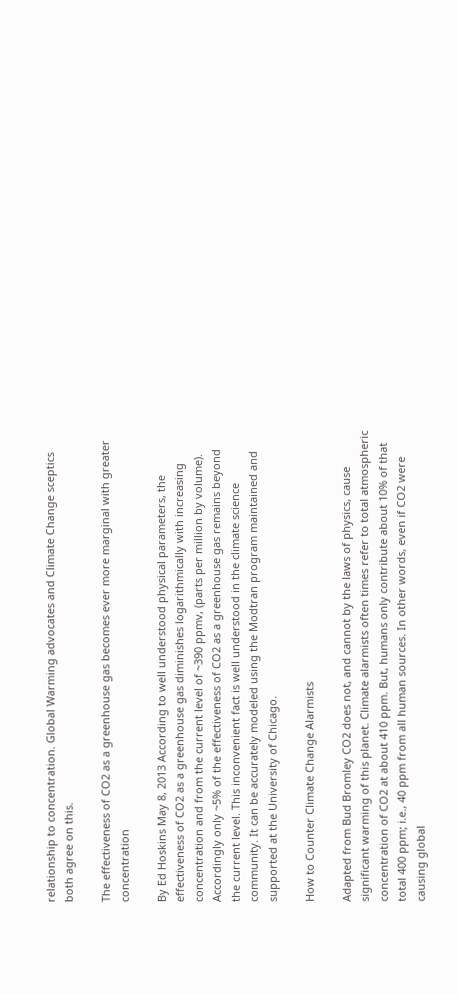relationship to concentration. Global Warming advocates and Climate Change sceptics both agree on this.

The effectiveness of CO2 as a greenhouse gas becomes ever more marginal with greater concentration

By Ed Hoskins May 8, 2013 According to well understood physical parameters, the effectiveness of CO2 as a greenhouse gas diminishes logarithmically with increasing concentration and from the current level of ~390 ppmv, (parts per million by volume). Accordingly only ~5% of the effectiveness of CO2 as a greenhouse gas remains beyond the current level. This inconvenient fact is well understood in the climate science community. It can be accurately modeled using the Modtran program maintained and supported at the University of Chicago.

How to Counter Climate Change Alarmists

Adapted from Bud Bromley CO2 does not, and cannot by the laws of physics, cause significant warming of this planet. Climate alarmists often times refer to total atmospheric concentration of CO2 at about 410 ppm. But, humans only contribute about 10% of that total 400 ppm; i.e., 40 ppm from all human sources. In other words, even if CO2 were causing global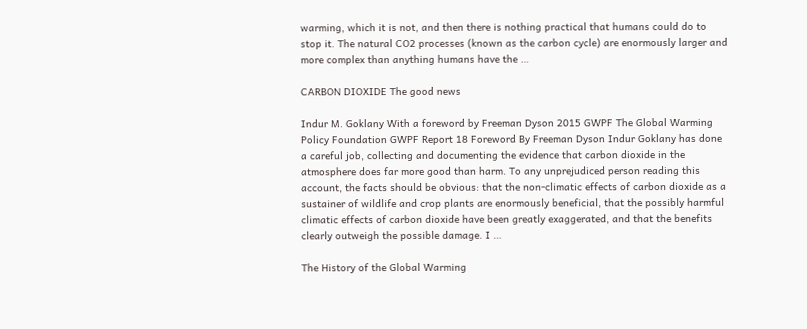warming, which it is not, and then there is nothing practical that humans could do to stop it. The natural CO2 processes (known as the carbon cycle) are enormously larger and more complex than anything humans have the …

CARBON DIOXIDE The good news

Indur M. Goklany With a foreword by Freeman Dyson 2015 GWPF The Global Warming Policy Foundation GWPF Report 18 Foreword By Freeman Dyson Indur Goklany has done a careful job, collecting and documenting the evidence that carbon dioxide in the atmosphere does far more good than harm. To any unprejudiced person reading this account, the facts should be obvious: that the non-climatic effects of carbon dioxide as a sustainer of wildlife and crop plants are enormously beneficial, that the possibly harmful climatic effects of carbon dioxide have been greatly exaggerated, and that the benefits clearly outweigh the possible damage. I …

The History of the Global Warming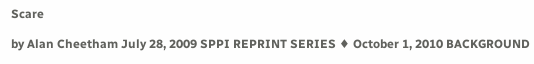Scare

by Alan Cheetham July 28, 2009 SPPI REPRINT SERIES ♦ October 1, 2010 BACKGROUND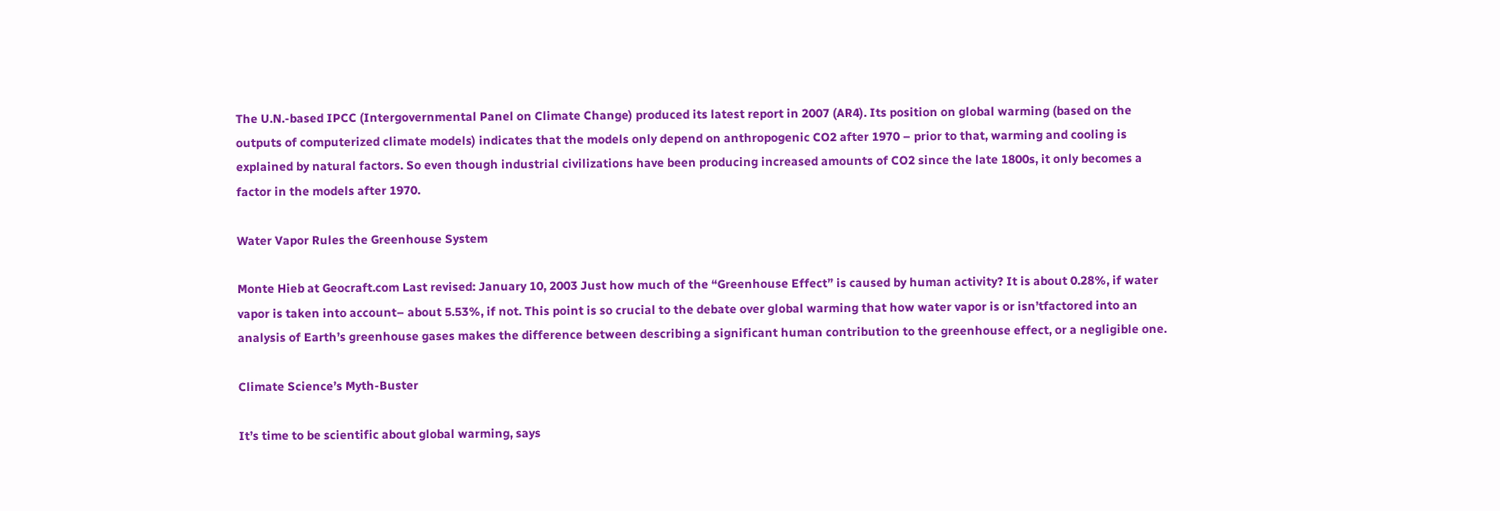The U.N.-based IPCC (Intergovernmental Panel on Climate Change) produced its latest report in 2007 (AR4). Its position on global warming (based on the outputs of computerized climate models) indicates that the models only depend on anthropogenic CO2 after 1970 – prior to that, warming and cooling is explained by natural factors. So even though industrial civilizations have been producing increased amounts of CO2 since the late 1800s, it only becomes a factor in the models after 1970.

Water Vapor Rules the Greenhouse System

Monte Hieb at Geocraft.com Last revised: January 10, 2003 Just how much of the “Greenhouse Effect” is caused by human activity? It is about 0.28%, if water vapor is taken into account– about 5.53%, if not. This point is so crucial to the debate over global warming that how water vapor is or isn’tfactored into an analysis of Earth’s greenhouse gases makes the difference between describing a significant human contribution to the greenhouse effect, or a negligible one.

Climate Science’s Myth-Buster

It’s time to be scientific about global warming, says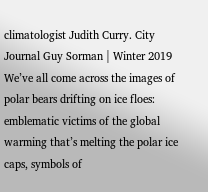climatologist Judith Curry. City Journal Guy Sorman | Winter 2019 We’ve all come across the images of polar bears drifting on ice floes: emblematic victims of the global warming that’s melting the polar ice caps, symbols of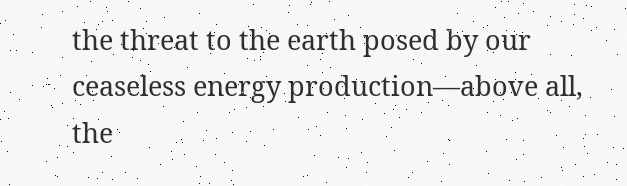the threat to the earth posed by our ceaseless energy production—above all, the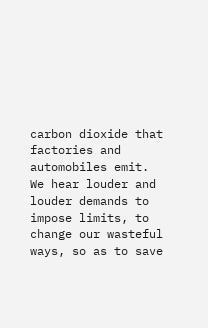carbon dioxide that factories and automobiles emit. We hear louder and louder demands to impose limits, to change our wasteful ways, so as to save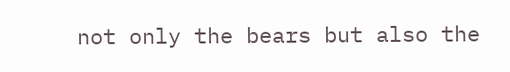not only the bears but also the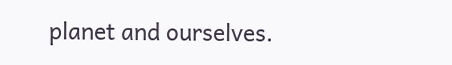planet and ourselves.